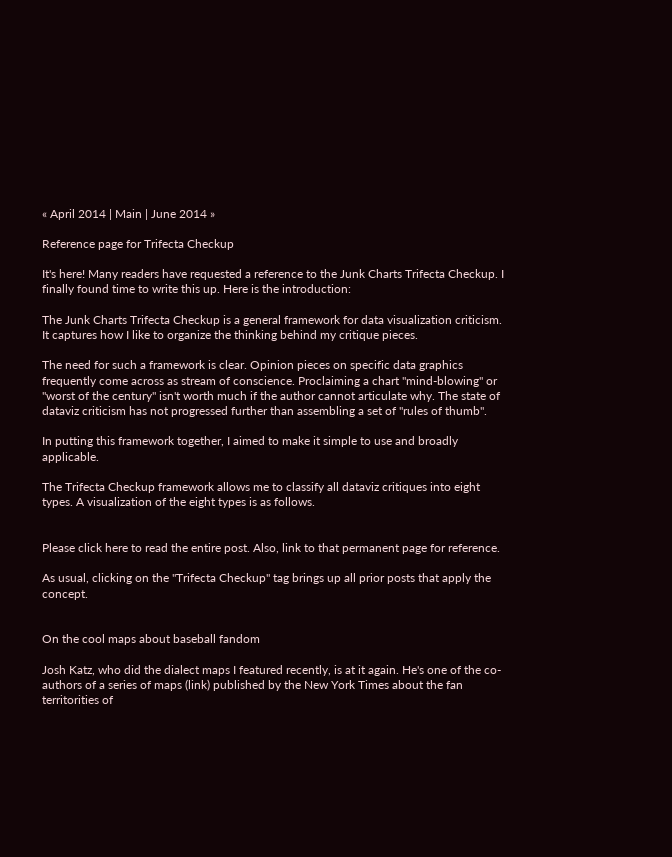« April 2014 | Main | June 2014 »

Reference page for Trifecta Checkup

It's here! Many readers have requested a reference to the Junk Charts Trifecta Checkup. I finally found time to write this up. Here is the introduction:

The Junk Charts Trifecta Checkup is a general framework for data visualization criticism. It captures how I like to organize the thinking behind my critique pieces.

The need for such a framework is clear. Opinion pieces on specific data graphics frequently come across as stream of conscience. Proclaiming a chart "mind-blowing" or "worst of the century" isn't worth much if the author cannot articulate why. The state of dataviz criticism has not progressed further than assembling a set of "rules of thumb".

In putting this framework together, I aimed to make it simple to use and broadly applicable.

The Trifecta Checkup framework allows me to classify all dataviz critiques into eight types. A visualization of the eight types is as follows.


Please click here to read the entire post. Also, link to that permanent page for reference.

As usual, clicking on the "Trifecta Checkup" tag brings up all prior posts that apply the concept.


On the cool maps about baseball fandom

Josh Katz, who did the dialect maps I featured recently, is at it again. He's one of the co-authors of a series of maps (link) published by the New York Times about the fan territorities of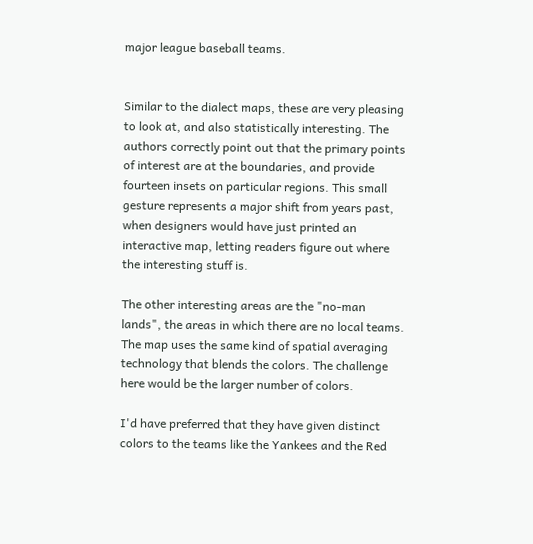major league baseball teams.


Similar to the dialect maps, these are very pleasing to look at, and also statistically interesting. The authors correctly point out that the primary points of interest are at the boundaries, and provide fourteen insets on particular regions. This small gesture represents a major shift from years past, when designers would have just printed an interactive map, letting readers figure out where the interesting stuff is.

The other interesting areas are the "no-man lands", the areas in which there are no local teams. The map uses the same kind of spatial averaging technology that blends the colors. The challenge here would be the larger number of colors.

I'd have preferred that they have given distinct colors to the teams like the Yankees and the Red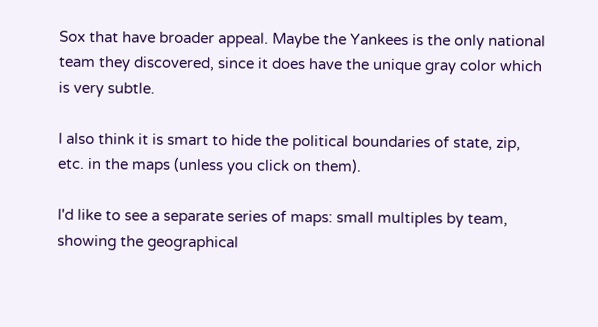Sox that have broader appeal. Maybe the Yankees is the only national team they discovered, since it does have the unique gray color which is very subtle.

I also think it is smart to hide the political boundaries of state, zip, etc. in the maps (unless you click on them).

I'd like to see a separate series of maps: small multiples by team, showing the geographical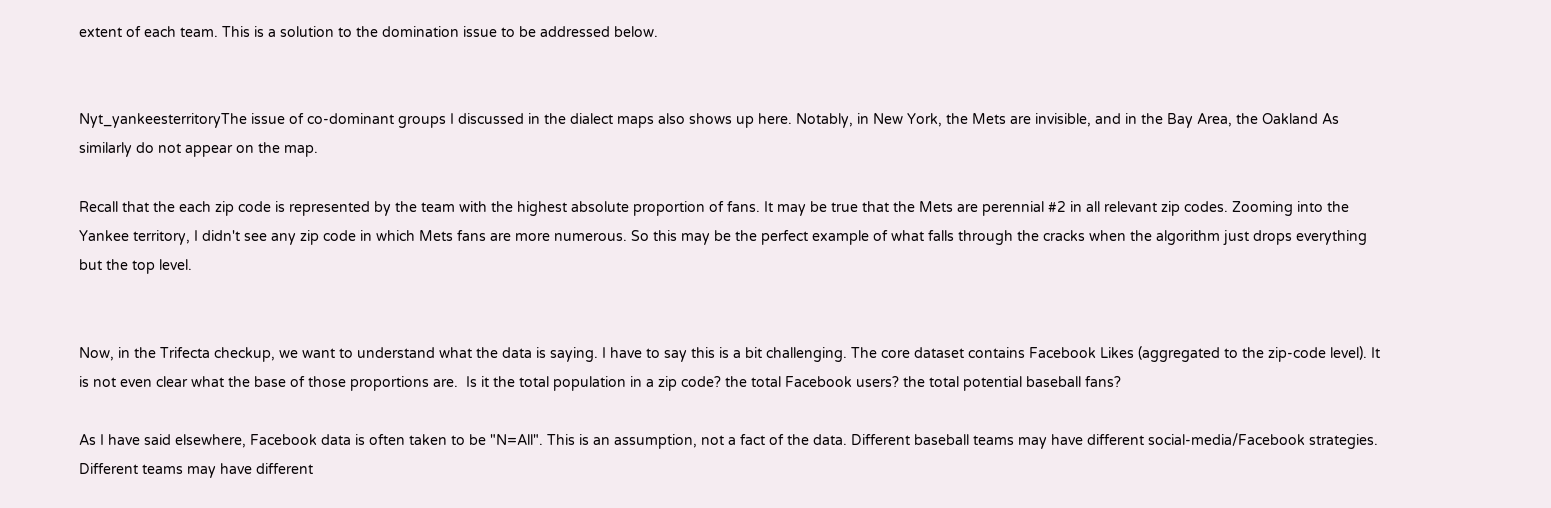extent of each team. This is a solution to the domination issue to be addressed below.


Nyt_yankeesterritoryThe issue of co-dominant groups I discussed in the dialect maps also shows up here. Notably, in New York, the Mets are invisible, and in the Bay Area, the Oakland As similarly do not appear on the map.

Recall that the each zip code is represented by the team with the highest absolute proportion of fans. It may be true that the Mets are perennial #2 in all relevant zip codes. Zooming into the Yankee territory, I didn't see any zip code in which Mets fans are more numerous. So this may be the perfect example of what falls through the cracks when the algorithm just drops everything but the top level.


Now, in the Trifecta checkup, we want to understand what the data is saying. I have to say this is a bit challenging. The core dataset contains Facebook Likes (aggregated to the zip-code level). It is not even clear what the base of those proportions are.  Is it the total population in a zip code? the total Facebook users? the total potential baseball fans?

As I have said elsewhere, Facebook data is often taken to be "N=All". This is an assumption, not a fact of the data. Different baseball teams may have different social-media/Facebook strategies. Different teams may have different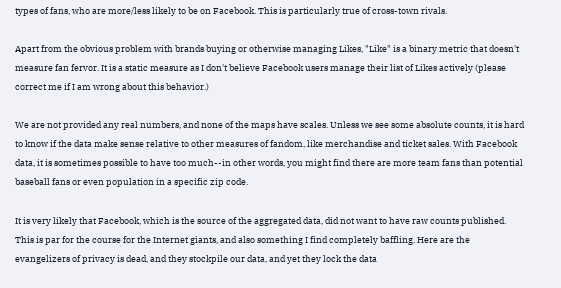types of fans, who are more/less likely to be on Facebook. This is particularly true of cross-town rivals.

Apart from the obvious problem with brands buying or otherwise managing Likes, "Like" is a binary metric that doesn't measure fan fervor. It is a static measure as I don't believe Facebook users manage their list of Likes actively (please correct me if I am wrong about this behavior.)

We are not provided any real numbers, and none of the maps have scales. Unless we see some absolute counts, it is hard to know if the data make sense relative to other measures of fandom, like merchandise and ticket sales. With Facebook data, it is sometimes possible to have too much--in other words, you might find there are more team fans than potential baseball fans or even population in a specific zip code.

It is very likely that Facebook, which is the source of the aggregated data, did not want to have raw counts published. This is par for the course for the Internet giants, and also something I find completely baffling. Here are the evangelizers of privacy is dead, and they stockpile our data, and yet they lock the data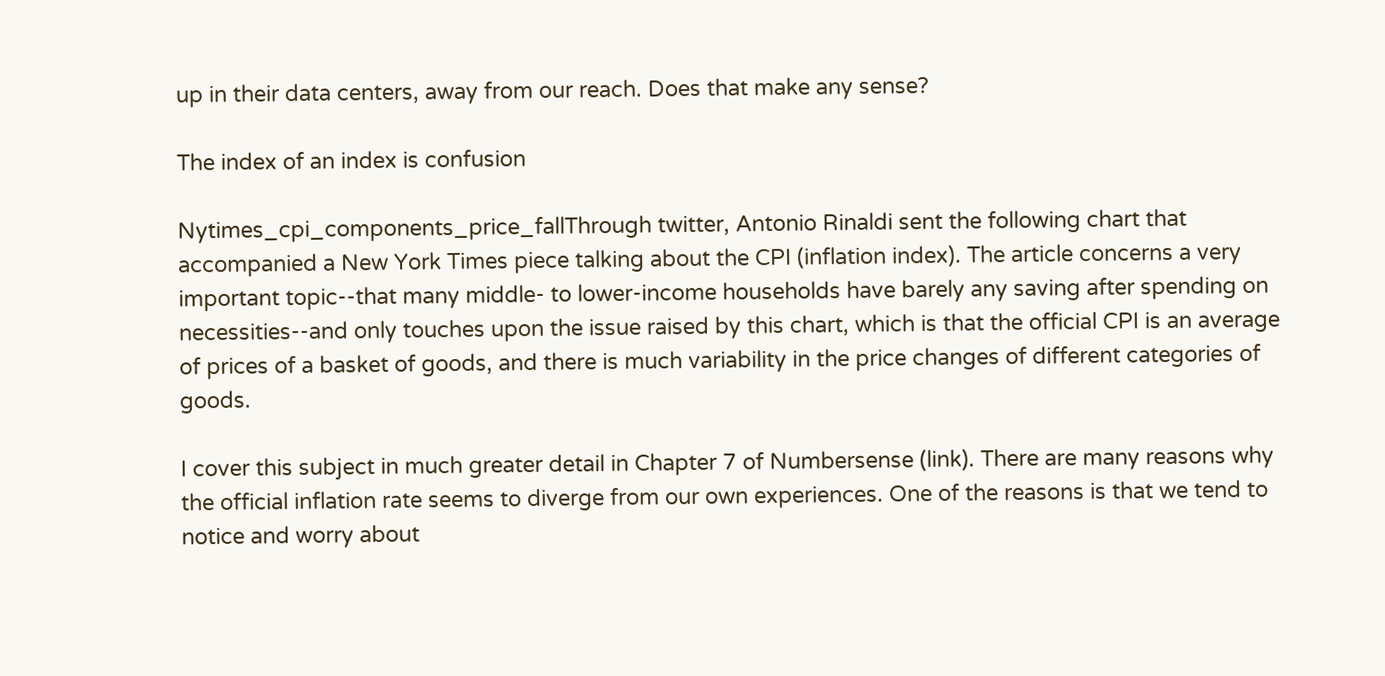up in their data centers, away from our reach. Does that make any sense?

The index of an index is confusion

Nytimes_cpi_components_price_fallThrough twitter, Antonio Rinaldi sent the following chart that accompanied a New York Times piece talking about the CPI (inflation index). The article concerns a very important topic--that many middle- to lower-income households have barely any saving after spending on necessities--and only touches upon the issue raised by this chart, which is that the official CPI is an average of prices of a basket of goods, and there is much variability in the price changes of different categories of goods.

I cover this subject in much greater detail in Chapter 7 of Numbersense (link). There are many reasons why the official inflation rate seems to diverge from our own experiences. One of the reasons is that we tend to notice and worry about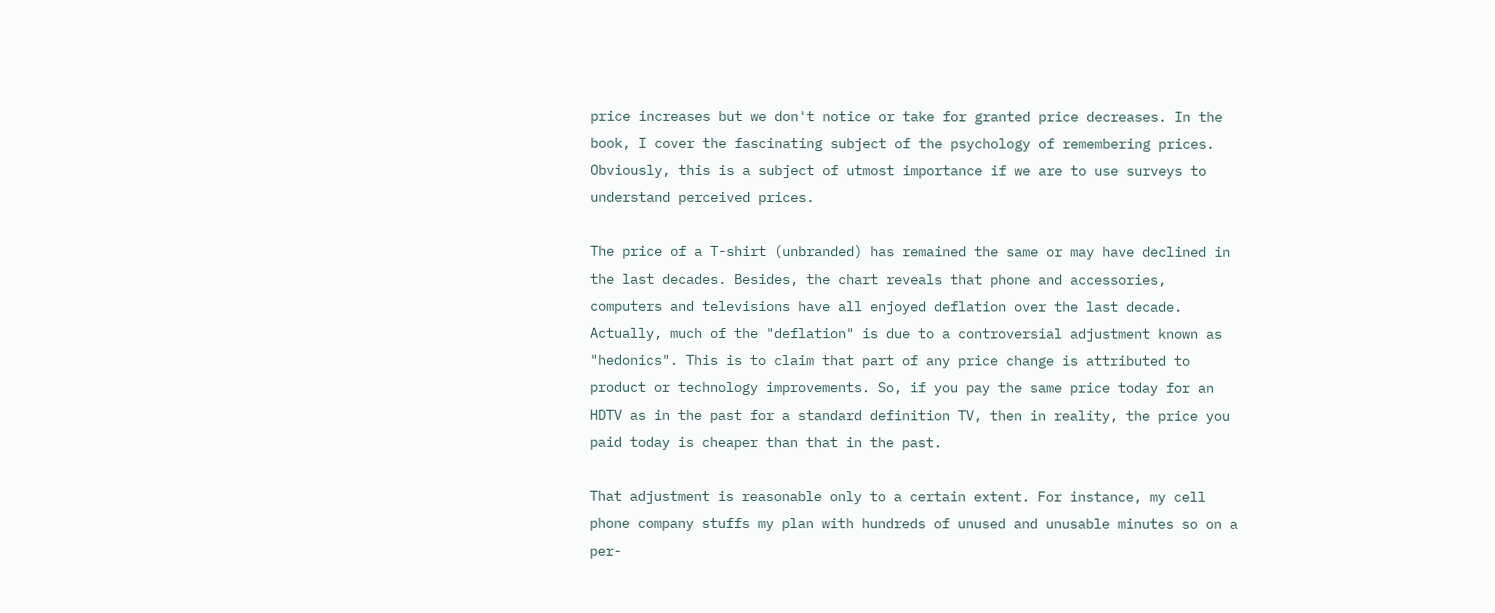price increases but we don't notice or take for granted price decreases. In the book, I cover the fascinating subject of the psychology of remembering prices. Obviously, this is a subject of utmost importance if we are to use surveys to understand perceived prices.

The price of a T-shirt (unbranded) has remained the same or may have declined in the last decades. Besides, the chart reveals that phone and accessories, computers and televisions have all enjoyed deflation over the last decade. Actually, much of the "deflation" is due to a controversial adjustment known as "hedonics". This is to claim that part of any price change is attributed to product or technology improvements. So, if you pay the same price today for an HDTV as in the past for a standard definition TV, then in reality, the price you paid today is cheaper than that in the past.

That adjustment is reasonable only to a certain extent. For instance, my cell phone company stuffs my plan with hundreds of unused and unusable minutes so on a per-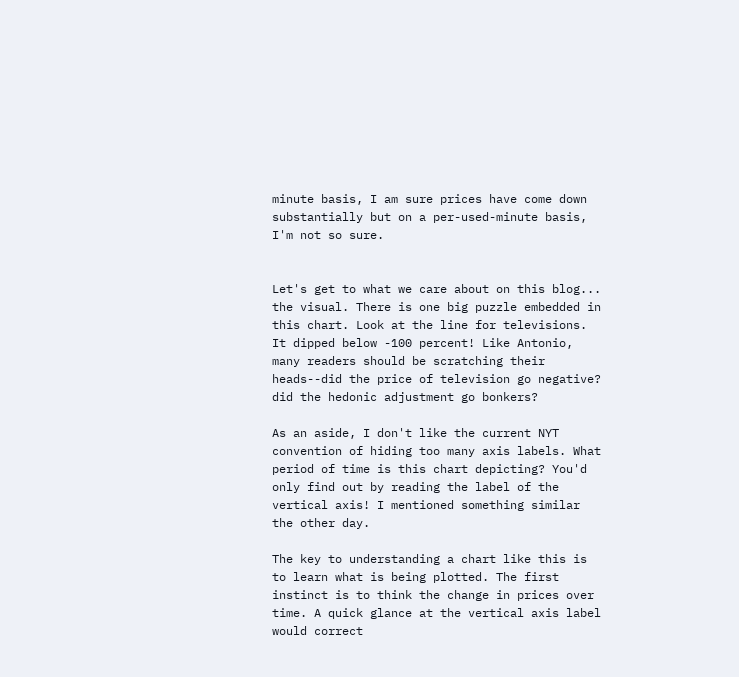minute basis, I am sure prices have come down substantially but on a per-used-minute basis, I'm not so sure.


Let's get to what we care about on this blog... the visual. There is one big puzzle embedded in this chart. Look at the line for televisions. It dipped below -100 percent! Like Antonio, many readers should be scratching their heads--did the price of television go negative? did the hedonic adjustment go bonkers?

As an aside, I don't like the current NYT convention of hiding too many axis labels. What period of time is this chart depicting? You'd only find out by reading the label of the vertical axis! I mentioned something similar the other day.

The key to understanding a chart like this is to learn what is being plotted. The first instinct is to think the change in prices over time. A quick glance at the vertical axis label would correct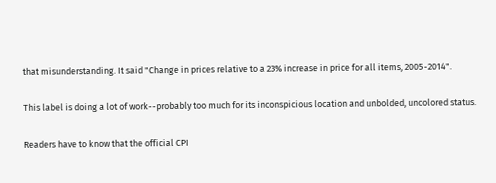that misunderstanding. It said "Change in prices relative to a 23% increase in price for all items, 2005-2014".

This label is doing a lot of work--probably too much for its inconspicious location and unbolded, uncolored status.

Readers have to know that the official CPI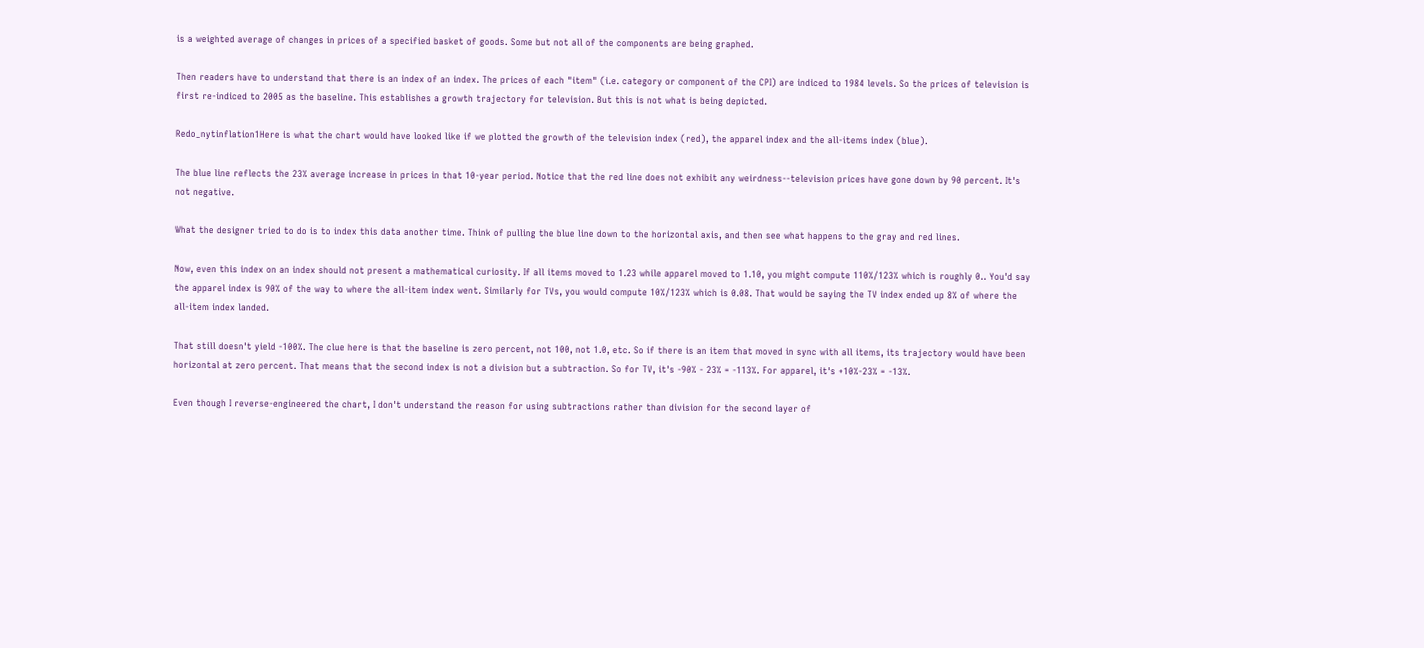is a weighted average of changes in prices of a specified basket of goods. Some but not all of the components are being graphed.

Then readers have to understand that there is an index of an index. The prices of each "item" (i.e. category or component of the CPI) are indiced to 1984 levels. So the prices of television is first re-indiced to 2005 as the baseline. This establishes a growth trajectory for television. But this is not what is being depicted.

Redo_nytinflation1Here is what the chart would have looked like if we plotted the growth of the television index (red), the apparel index and the all-items index (blue).

The blue line reflects the 23% average increase in prices in that 10-year period. Notice that the red line does not exhibit any weirdness--television prices have gone down by 90 percent. It's not negative.

What the designer tried to do is to index this data another time. Think of pulling the blue line down to the horizontal axis, and then see what happens to the gray and red lines.

Now, even this index on an index should not present a mathematical curiosity. If all items moved to 1.23 while apparel moved to 1.10, you might compute 110%/123% which is roughly 0.. You'd say the apparel index is 90% of the way to where the all-item index went. Similarly for TVs, you would compute 10%/123% which is 0.08. That would be saying the TV index ended up 8% of where the all-item index landed.

That still doesn't yield -100%. The clue here is that the baseline is zero percent, not 100, not 1.0, etc. So if there is an item that moved in sync with all items, its trajectory would have been horizontal at zero percent. That means that the second index is not a division but a subtraction. So for TV, it's -90% - 23% = -113%. For apparel, it's +10%-23% = -13%.

Even though I reverse-engineered the chart, I don't understand the reason for using subtractions rather than division for the second layer of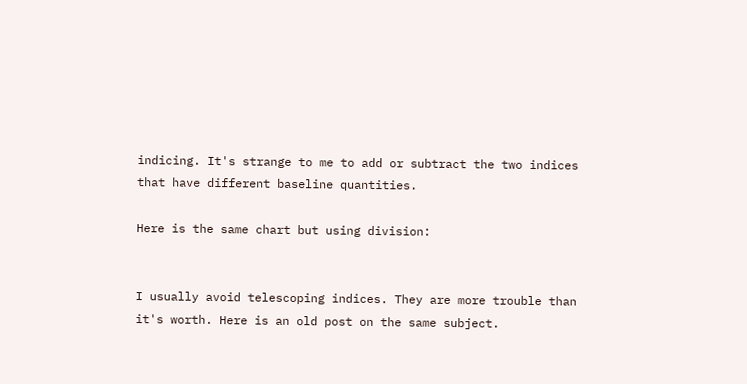indicing. It's strange to me to add or subtract the two indices that have different baseline quantities.

Here is the same chart but using division:


I usually avoid telescoping indices. They are more trouble than it's worth. Here is an old post on the same subject.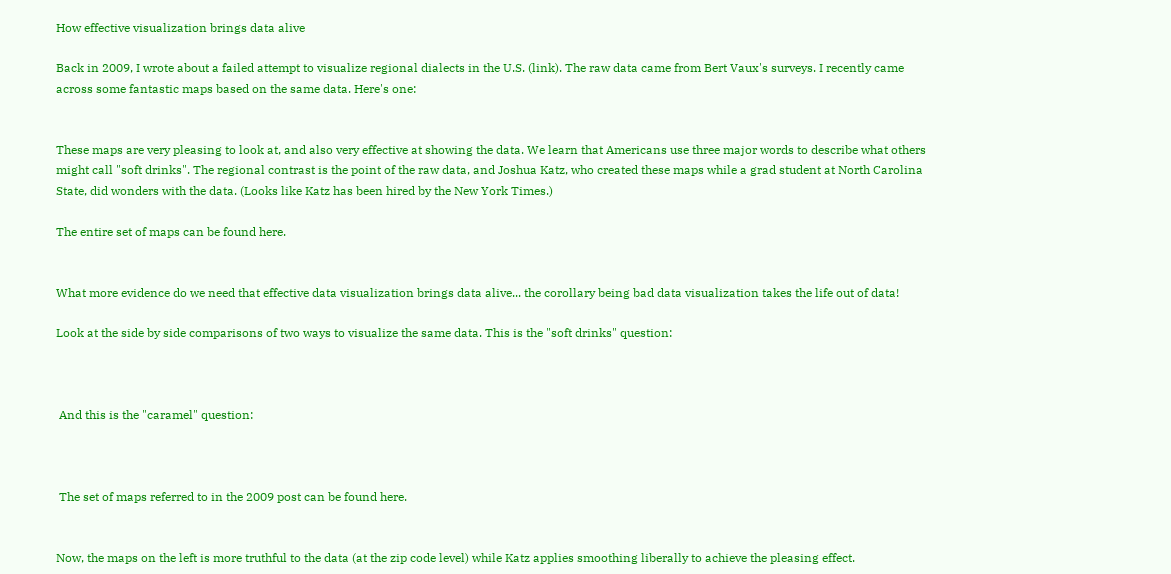How effective visualization brings data alive

Back in 2009, I wrote about a failed attempt to visualize regional dialects in the U.S. (link). The raw data came from Bert Vaux's surveys. I recently came across some fantastic maps based on the same data. Here's one:


These maps are very pleasing to look at, and also very effective at showing the data. We learn that Americans use three major words to describe what others might call "soft drinks". The regional contrast is the point of the raw data, and Joshua Katz, who created these maps while a grad student at North Carolina State, did wonders with the data. (Looks like Katz has been hired by the New York Times.)

The entire set of maps can be found here.


What more evidence do we need that effective data visualization brings data alive... the corollary being bad data visualization takes the life out of data!

Look at the side by side comparisons of two ways to visualize the same data. This is the "soft drinks" question:



 And this is the "caramel" question:



 The set of maps referred to in the 2009 post can be found here.


Now, the maps on the left is more truthful to the data (at the zip code level) while Katz applies smoothing liberally to achieve the pleasing effect.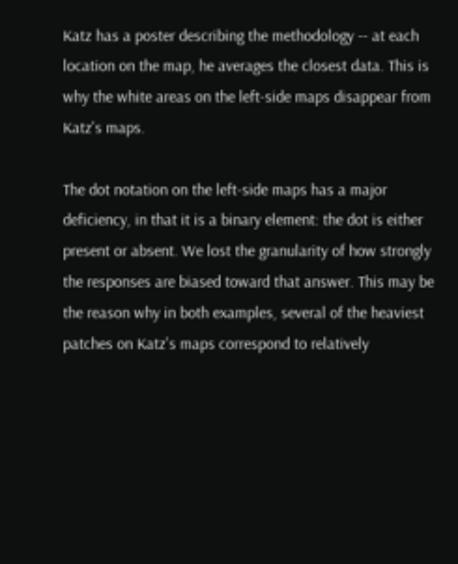Katz has a poster describing the methodology -- at each location on the map, he averages the closest data. This is why the white areas on the left-side maps disappear from Katz's maps.

The dot notation on the left-side maps has a major deficiency, in that it is a binary element: the dot is either present or absent. We lost the granularity of how strongly the responses are biased toward that answer. This may be the reason why in both examples, several of the heaviest patches on Katz's maps correspond to relatively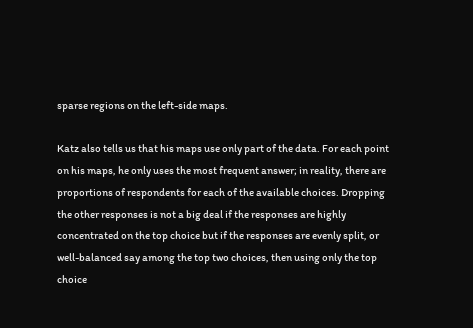sparse regions on the left-side maps.

Katz also tells us that his maps use only part of the data. For each point on his maps, he only uses the most frequent answer; in reality, there are proportions of respondents for each of the available choices. Dropping the other responses is not a big deal if the responses are highly concentrated on the top choice but if the responses are evenly split, or well-balanced say among the top two choices, then using only the top choice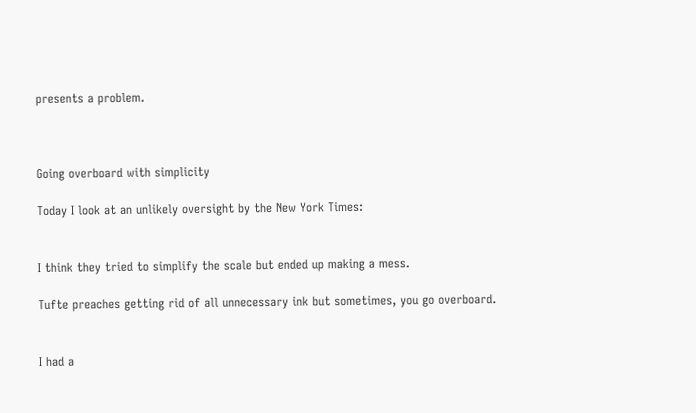presents a problem.



Going overboard with simplicity

Today I look at an unlikely oversight by the New York Times:


I think they tried to simplify the scale but ended up making a mess.

Tufte preaches getting rid of all unnecessary ink but sometimes, you go overboard.


I had a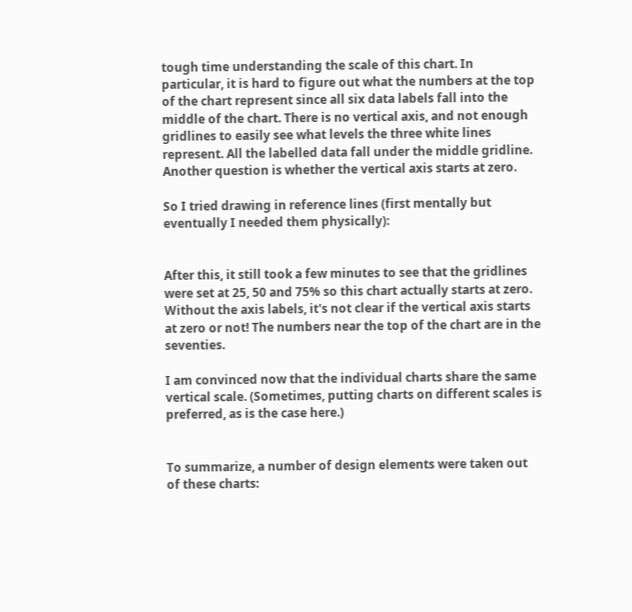tough time understanding the scale of this chart. In particular, it is hard to figure out what the numbers at the top of the chart represent since all six data labels fall into the middle of the chart. There is no vertical axis, and not enough gridlines to easily see what levels the three white lines represent. All the labelled data fall under the middle gridline. Another question is whether the vertical axis starts at zero.

So I tried drawing in reference lines (first mentally but eventually I needed them physically):


After this, it still took a few minutes to see that the gridlines were set at 25, 50 and 75% so this chart actually starts at zero. Without the axis labels, it's not clear if the vertical axis starts at zero or not! The numbers near the top of the chart are in the seventies.

I am convinced now that the individual charts share the same vertical scale. (Sometimes, putting charts on different scales is preferred, as is the case here.)


To summarize, a number of design elements were taken out of these charts: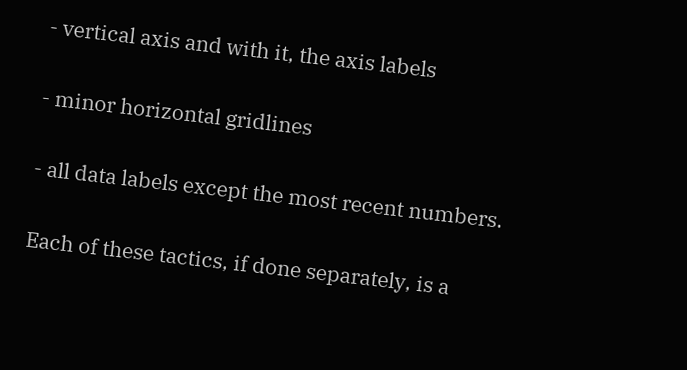- vertical axis and with it, the axis labels

- minor horizontal gridlines

- all data labels except the most recent numbers.

Each of these tactics, if done separately, is a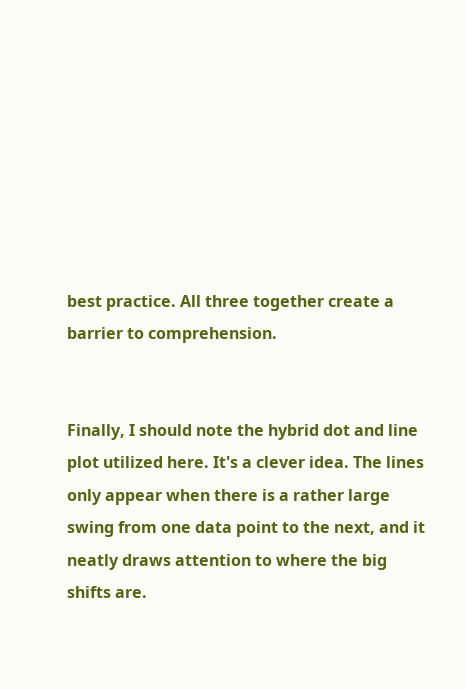best practice. All three together create a barrier to comprehension.


Finally, I should note the hybrid dot and line plot utilized here. It's a clever idea. The lines only appear when there is a rather large swing from one data point to the next, and it neatly draws attention to where the big shifts are.